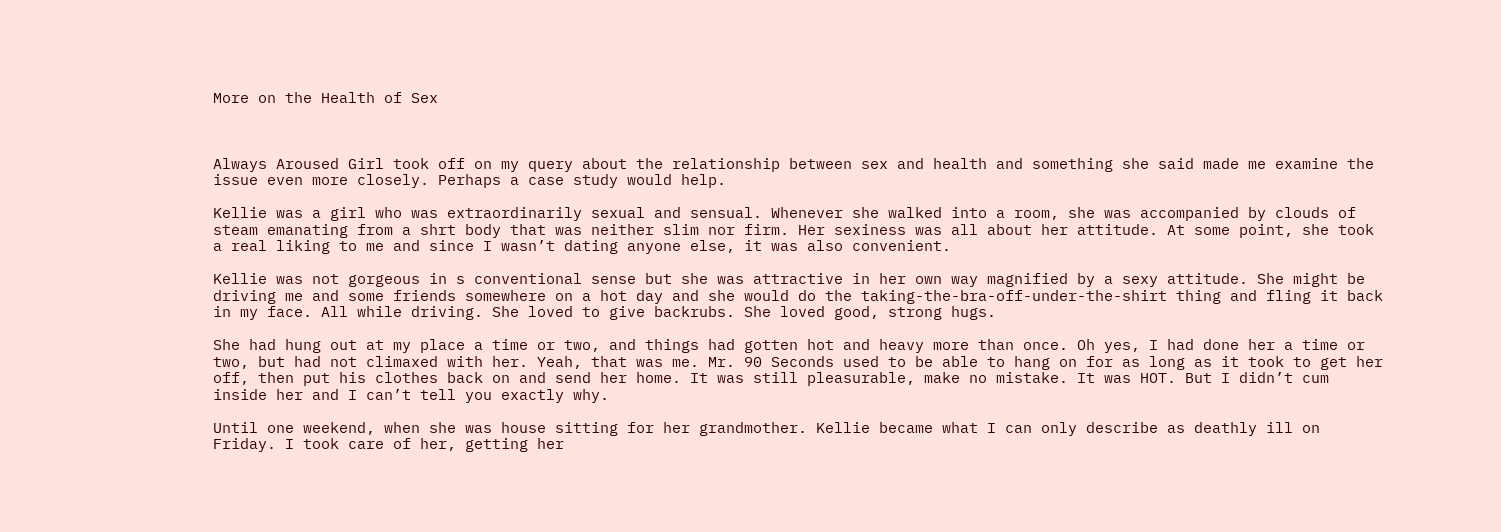More on the Health of Sex



Always Aroused Girl took off on my query about the relationship between sex and health and something she said made me examine the issue even more closely. Perhaps a case study would help.

Kellie was a girl who was extraordinarily sexual and sensual. Whenever she walked into a room, she was accompanied by clouds of steam emanating from a shrt body that was neither slim nor firm. Her sexiness was all about her attitude. At some point, she took a real liking to me and since I wasn’t dating anyone else, it was also convenient.

Kellie was not gorgeous in s conventional sense but she was attractive in her own way magnified by a sexy attitude. She might be driving me and some friends somewhere on a hot day and she would do the taking-the-bra-off-under-the-shirt thing and fling it back in my face. All while driving. She loved to give backrubs. She loved good, strong hugs.

She had hung out at my place a time or two, and things had gotten hot and heavy more than once. Oh yes, I had done her a time or two, but had not climaxed with her. Yeah, that was me. Mr. 90 Seconds used to be able to hang on for as long as it took to get her off, then put his clothes back on and send her home. It was still pleasurable, make no mistake. It was HOT. But I didn’t cum inside her and I can’t tell you exactly why.

Until one weekend, when she was house sitting for her grandmother. Kellie became what I can only describe as deathly ill on Friday. I took care of her, getting her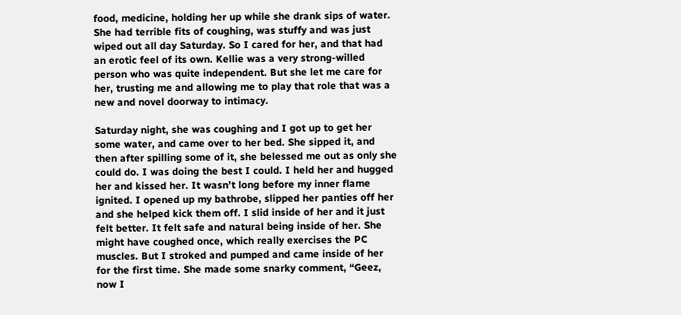food, medicine, holding her up while she drank sips of water. She had terrible fits of coughing, was stuffy and was just wiped out all day Saturday. So I cared for her, and that had an erotic feel of its own. Kellie was a very strong-willed person who was quite independent. But she let me care for her, trusting me and allowing me to play that role that was a new and novel doorway to intimacy.

Saturday night, she was coughing and I got up to get her some water, and came over to her bed. She sipped it, and then after spilling some of it, she belessed me out as only she could do. I was doing the best I could. I held her and hugged her and kissed her. It wasn’t long before my inner flame ignited. I opened up my bathrobe, slipped her panties off her and she helped kick them off. I slid inside of her and it just felt better. It felt safe and natural being inside of her. She might have coughed once, which really exercises the PC muscles. But I stroked and pumped and came inside of her for the first time. She made some snarky comment, “Geez, now I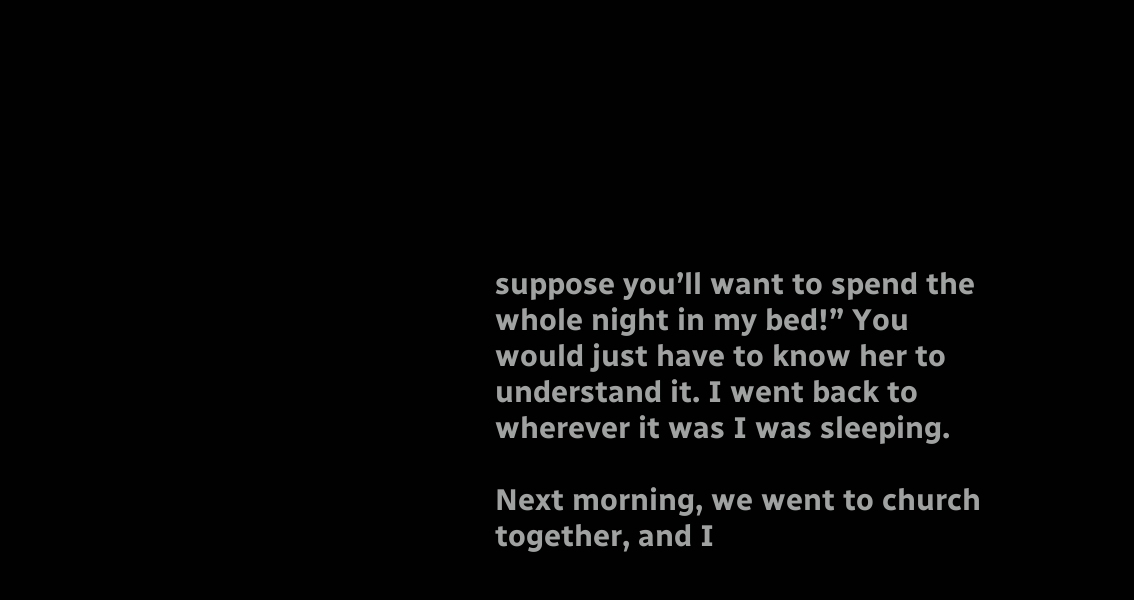suppose you’ll want to spend the whole night in my bed!” You would just have to know her to understand it. I went back to wherever it was I was sleeping.

Next morning, we went to church together, and I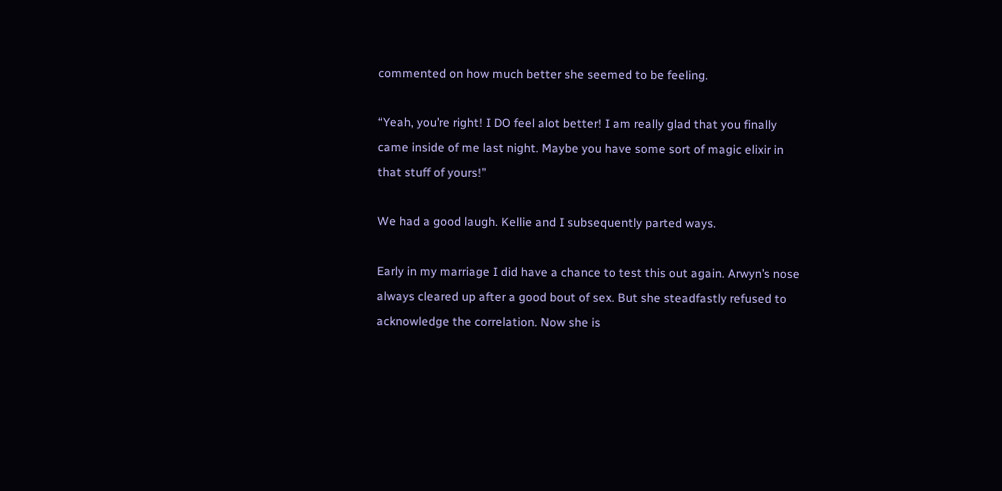commented on how much better she seemed to be feeling.

“Yeah, you’re right! I DO feel alot better! I am really glad that you finally came inside of me last night. Maybe you have some sort of magic elixir in that stuff of yours!”

We had a good laugh. Kellie and I subsequently parted ways.

Early in my marriage I did have a chance to test this out again. Arwyn’s nose always cleared up after a good bout of sex. But she steadfastly refused to acknowledge the correlation. Now she is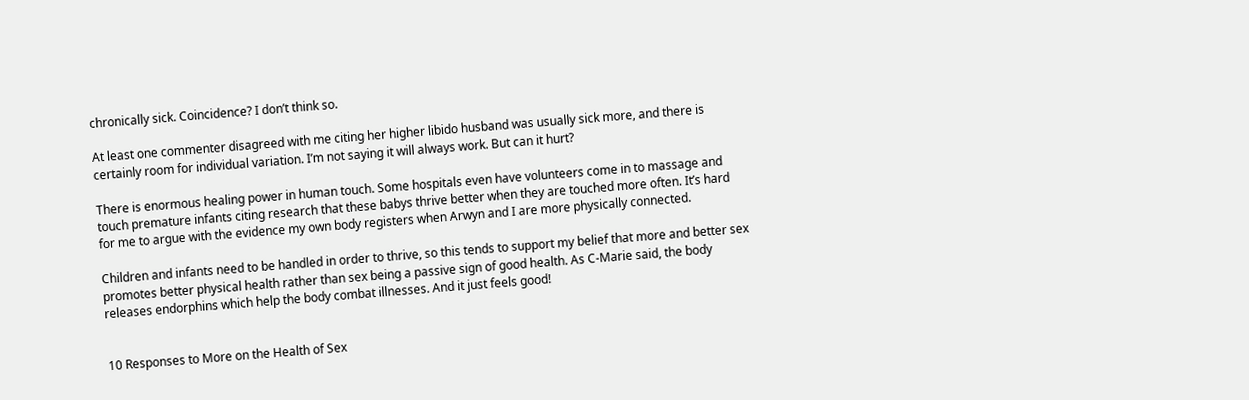chronically sick. Coincidence? I don’t think so.

At least one commenter disagreed with me citing her higher libido husband was usually sick more, and there is certainly room for individual variation. I’m not saying it will always work. But can it hurt?

There is enormous healing power in human touch. Some hospitals even have volunteers come in to massage and touch premature infants citing research that these babys thrive better when they are touched more often. It’s hard for me to argue with the evidence my own body registers when Arwyn and I are more physically connected.

Children and infants need to be handled in order to thrive, so this tends to support my belief that more and better sex promotes better physical health rather than sex being a passive sign of good health. As C-Marie said, the body releases endorphins which help the body combat illnesses. And it just feels good!


10 Responses to More on the Health of Sex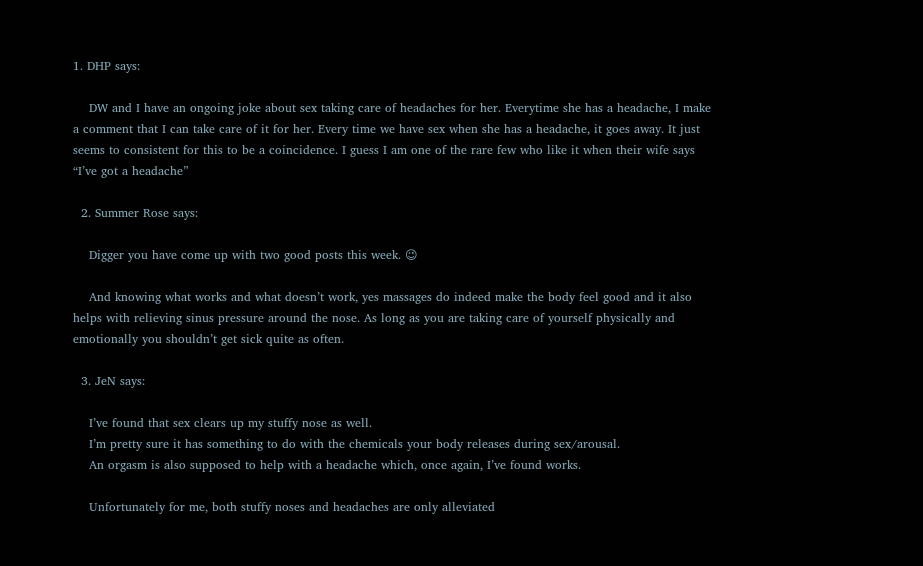1. DHP says:

    DW and I have an ongoing joke about sex taking care of headaches for her. Everytime she has a headache, I make a comment that I can take care of it for her. Every time we have sex when she has a headache, it goes away. It just seems to consistent for this to be a coincidence. I guess I am one of the rare few who like it when their wife says “I’ve got a headache”

  2. Summer Rose says:

    Digger you have come up with two good posts this week. 😉

    And knowing what works and what doesn’t work, yes massages do indeed make the body feel good and it also helps with relieving sinus pressure around the nose. As long as you are taking care of yourself physically and emotionally you shouldn’t get sick quite as often.

  3. JeN says:

    I’ve found that sex clears up my stuffy nose as well.
    I’m pretty sure it has something to do with the chemicals your body releases during sex/arousal.
    An orgasm is also supposed to help with a headache which, once again, I’ve found works.

    Unfortunately for me, both stuffy noses and headaches are only alleviated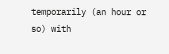temporarily (an hour or so) with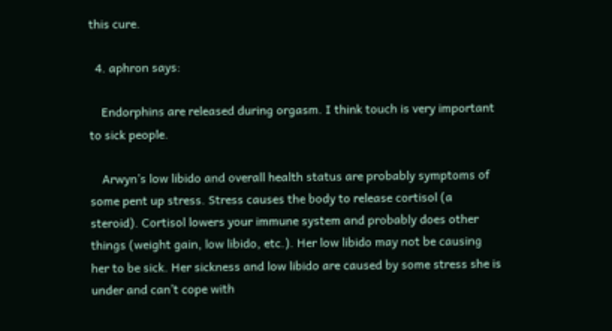this cure.

  4. aphron says:

    Endorphins are released during orgasm. I think touch is very important to sick people.

    Arwyn’s low libido and overall health status are probably symptoms of some pent up stress. Stress causes the body to release cortisol (a steroid). Cortisol lowers your immune system and probably does other things (weight gain, low libido, etc.). Her low libido may not be causing her to be sick. Her sickness and low libido are caused by some stress she is under and can’t cope with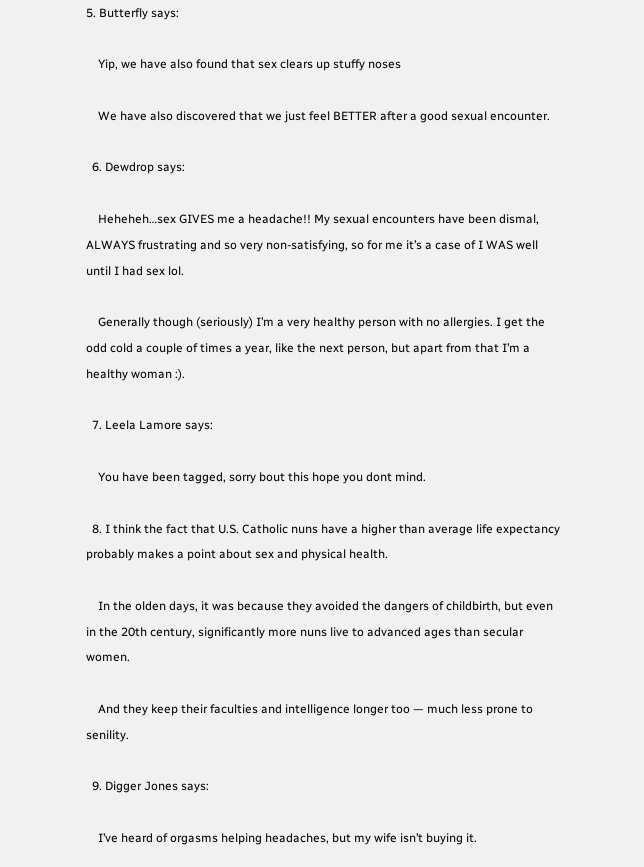5. Butterfly says:

    Yip, we have also found that sex clears up stuffy noses

    We have also discovered that we just feel BETTER after a good sexual encounter.

  6. Dewdrop says:

    Heheheh…sex GIVES me a headache!! My sexual encounters have been dismal, ALWAYS frustrating and so very non-satisfying, so for me it’s a case of I WAS well until I had sex lol.

    Generally though (seriously) I’m a very healthy person with no allergies. I get the odd cold a couple of times a year, like the next person, but apart from that I’m a healthy woman :).

  7. Leela Lamore says:

    You have been tagged, sorry bout this hope you dont mind.

  8. I think the fact that U.S. Catholic nuns have a higher than average life expectancy probably makes a point about sex and physical health.

    In the olden days, it was because they avoided the dangers of childbirth, but even in the 20th century, significantly more nuns live to advanced ages than secular women.

    And they keep their faculties and intelligence longer too — much less prone to senility.

  9. Digger Jones says:

    I’ve heard of orgasms helping headaches, but my wife isn’t buying it.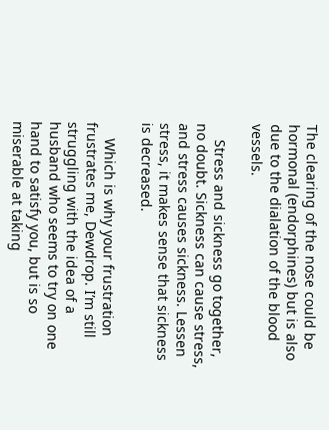The clearing of the nose could be hormonal (endorphines) but is also due to the dialation of the blood vessels.

    Stress and sickness go together, no doubt. Sickness can cause stress, and stress causes sickness. Lessen stress, it makes sense that sickness is decreased.

    Which is why your frustration frustrates me, Dewdrop. I’m still struggling with the idea of a husband who seems to try on one hand to satisfy you, but is so miserable at taking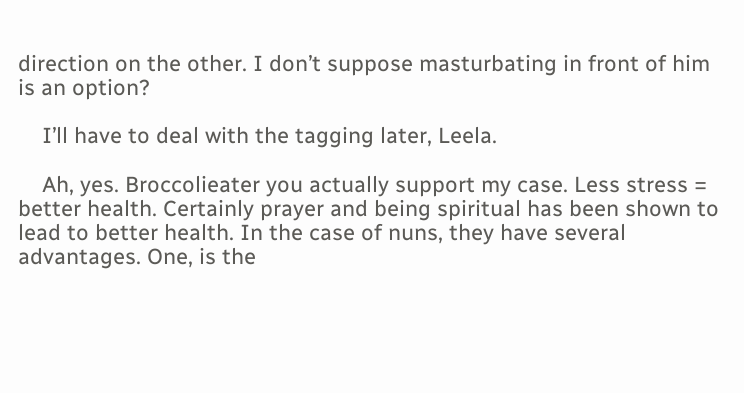direction on the other. I don’t suppose masturbating in front of him is an option?

    I’ll have to deal with the tagging later, Leela.

    Ah, yes. Broccolieater you actually support my case. Less stress = better health. Certainly prayer and being spiritual has been shown to lead to better health. In the case of nuns, they have several advantages. One, is the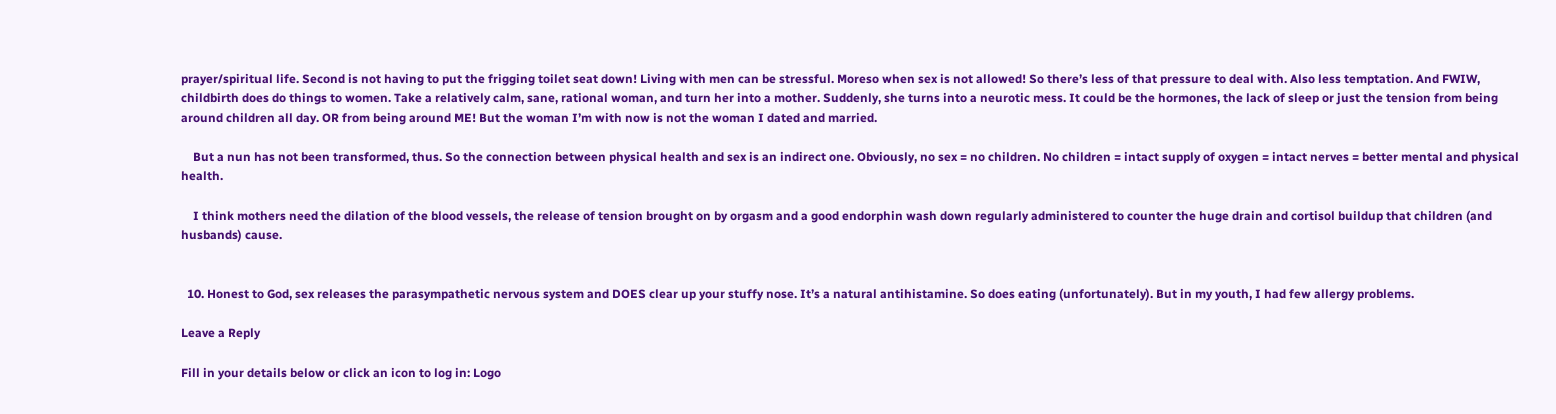prayer/spiritual life. Second is not having to put the frigging toilet seat down! Living with men can be stressful. Moreso when sex is not allowed! So there’s less of that pressure to deal with. Also less temptation. And FWIW, childbirth does do things to women. Take a relatively calm, sane, rational woman, and turn her into a mother. Suddenly, she turns into a neurotic mess. It could be the hormones, the lack of sleep or just the tension from being around children all day. OR from being around ME! But the woman I’m with now is not the woman I dated and married.

    But a nun has not been transformed, thus. So the connection between physical health and sex is an indirect one. Obviously, no sex = no children. No children = intact supply of oxygen = intact nerves = better mental and physical health.

    I think mothers need the dilation of the blood vessels, the release of tension brought on by orgasm and a good endorphin wash down regularly administered to counter the huge drain and cortisol buildup that children (and husbands) cause.


  10. Honest to God, sex releases the parasympathetic nervous system and DOES clear up your stuffy nose. It’s a natural antihistamine. So does eating (unfortunately). But in my youth, I had few allergy problems.

Leave a Reply

Fill in your details below or click an icon to log in: Logo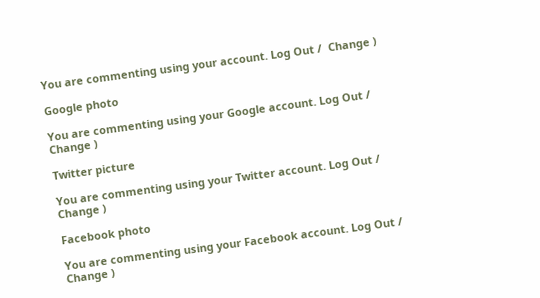You are commenting using your account. Log Out /  Change )

Google photo

You are commenting using your Google account. Log Out /  Change )

Twitter picture

You are commenting using your Twitter account. Log Out /  Change )

Facebook photo

You are commenting using your Facebook account. Log Out /  Change )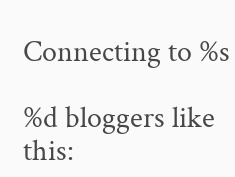Connecting to %s

%d bloggers like this: